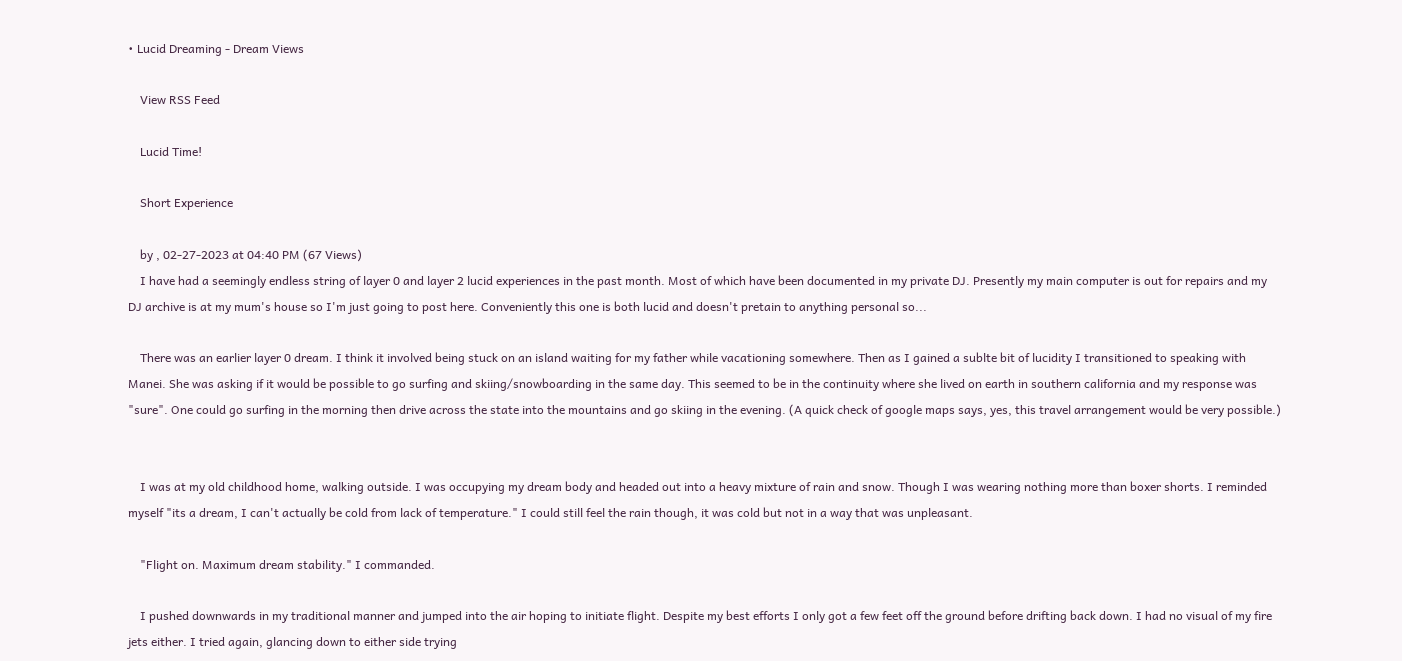• Lucid Dreaming - Dream Views

    View RSS Feed

    Lucid Time!

    Short Experience

    by , 02-27-2023 at 04:40 PM (67 Views)
    I have had a seemingly endless string of layer 0 and layer 2 lucid experiences in the past month. Most of which have been documented in my private DJ. Presently my main computer is out for repairs and my DJ archive is at my mum's house so I'm just going to post here. Conveniently this one is both lucid and doesn't pretain to anything personal so...

    There was an earlier layer 0 dream. I think it involved being stuck on an island waiting for my father while vacationing somewhere. Then as I gained a sublte bit of lucidity I transitioned to speaking with Manei. She was asking if it would be possible to go surfing and skiing/snowboarding in the same day. This seemed to be in the continuity where she lived on earth in southern california and my response was "sure". One could go surfing in the morning then drive across the state into the mountains and go skiing in the evening. (A quick check of google maps says, yes, this travel arrangement would be very possible.)


    I was at my old childhood home, walking outside. I was occupying my dream body and headed out into a heavy mixture of rain and snow. Though I was wearing nothing more than boxer shorts. I reminded myself "its a dream, I can't actually be cold from lack of temperature." I could still feel the rain though, it was cold but not in a way that was unpleasant.

    "Flight on. Maximum dream stability." I commanded.

    I pushed downwards in my traditional manner and jumped into the air hoping to initiate flight. Despite my best efforts I only got a few feet off the ground before drifting back down. I had no visual of my fire jets either. I tried again, glancing down to either side trying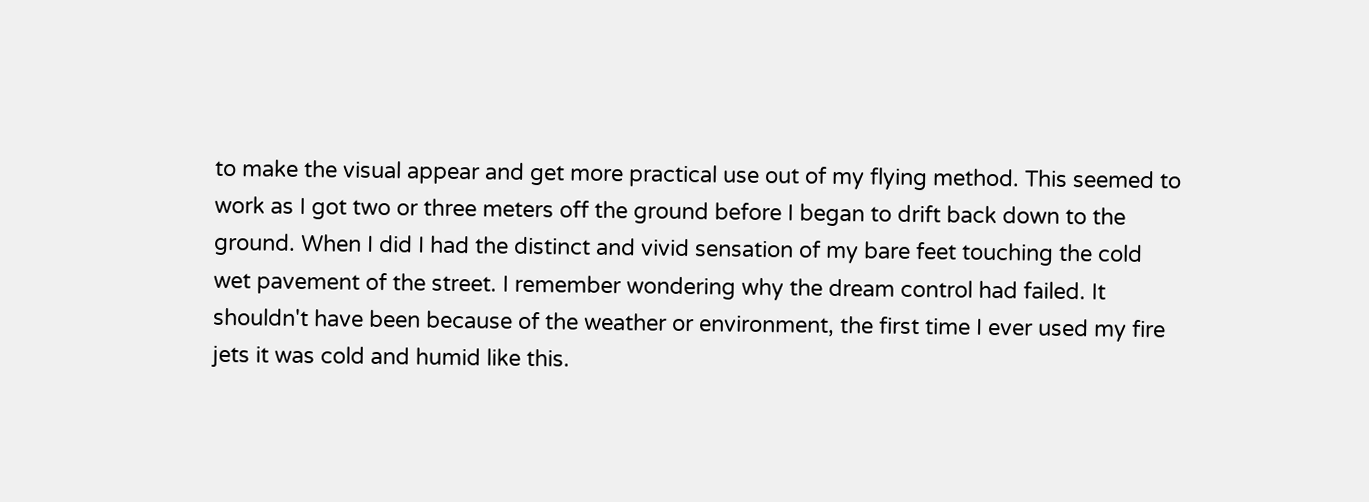to make the visual appear and get more practical use out of my flying method. This seemed to work as I got two or three meters off the ground before I began to drift back down to the ground. When I did I had the distinct and vivid sensation of my bare feet touching the cold wet pavement of the street. I remember wondering why the dream control had failed. It shouldn't have been because of the weather or environment, the first time I ever used my fire jets it was cold and humid like this.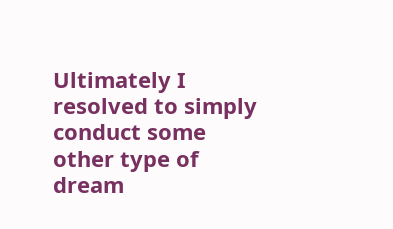Ultimately I resolved to simply conduct some other type of dream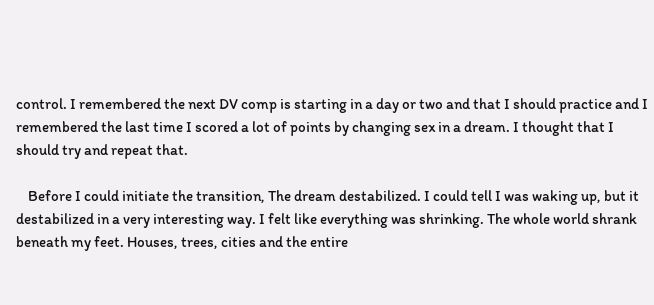control. I remembered the next DV comp is starting in a day or two and that I should practice and I remembered the last time I scored a lot of points by changing sex in a dream. I thought that I should try and repeat that.

    Before I could initiate the transition, The dream destabilized. I could tell I was waking up, but it destabilized in a very interesting way. I felt like everything was shrinking. The whole world shrank beneath my feet. Houses, trees, cities and the entire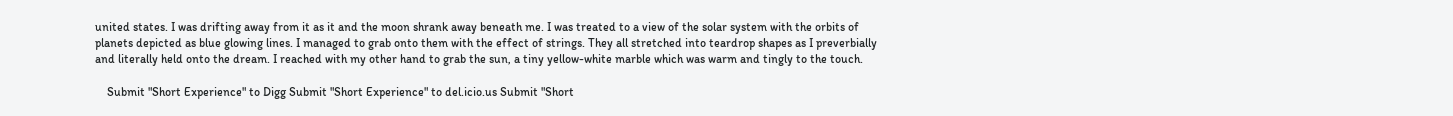united states. I was drifting away from it as it and the moon shrank away beneath me. I was treated to a view of the solar system with the orbits of planets depicted as blue glowing lines. I managed to grab onto them with the effect of strings. They all stretched into teardrop shapes as I preverbially and literally held onto the dream. I reached with my other hand to grab the sun, a tiny yellow-white marble which was warm and tingly to the touch.

    Submit "Short Experience" to Digg Submit "Short Experience" to del.icio.us Submit "Short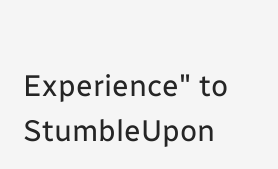Experience" to StumbleUpon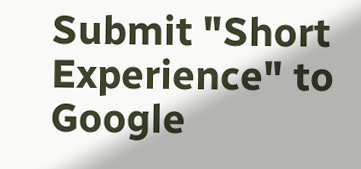Submit "Short Experience" to Google